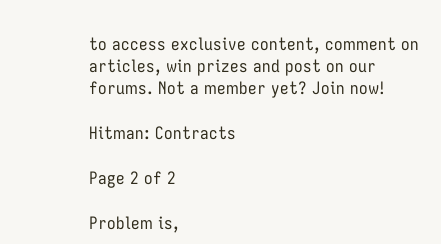to access exclusive content, comment on articles, win prizes and post on our forums. Not a member yet? Join now!

Hitman: Contracts

Page 2 of 2

Problem is,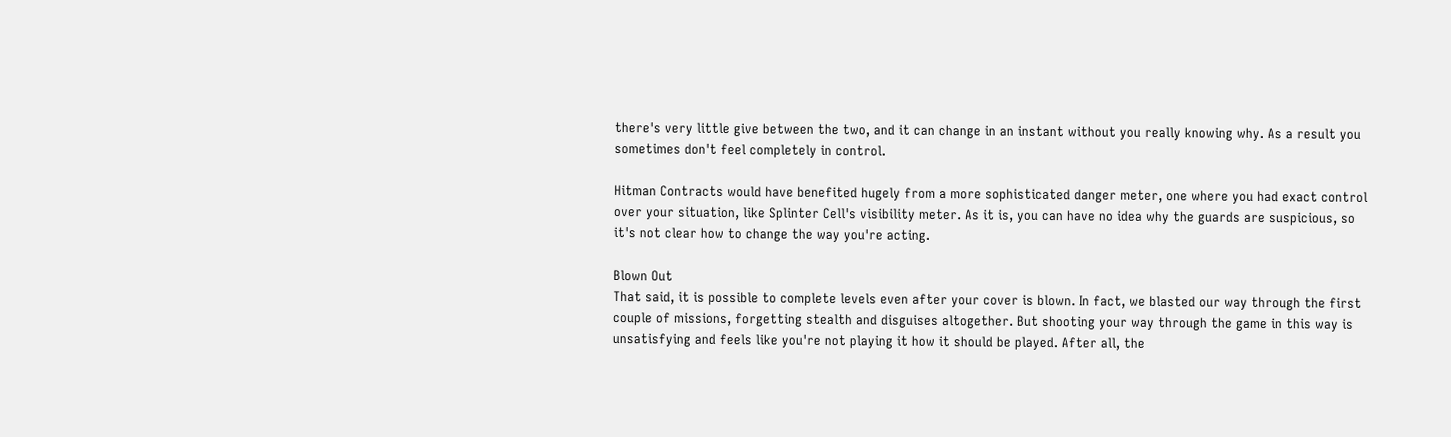there's very little give between the two, and it can change in an instant without you really knowing why. As a result you sometimes don't feel completely in control.

Hitman Contracts would have benefited hugely from a more sophisticated danger meter, one where you had exact control over your situation, like Splinter Cell's visibility meter. As it is, you can have no idea why the guards are suspicious, so it's not clear how to change the way you're acting.

Blown Out
That said, it is possible to complete levels even after your cover is blown. In fact, we blasted our way through the first couple of missions, forgetting stealth and disguises altogether. But shooting your way through the game in this way is unsatisfying and feels like you're not playing it how it should be played. After all, the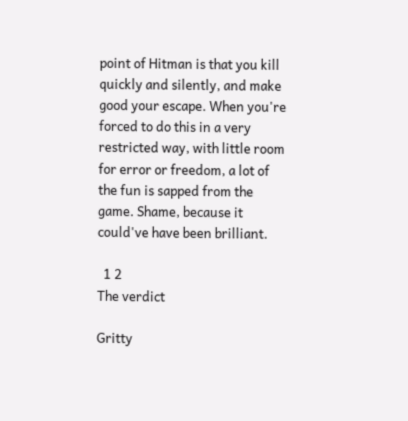point of Hitman is that you kill quickly and silently, and make good your escape. When you're forced to do this in a very restricted way, with little room for error or freedom, a lot of the fun is sapped from the game. Shame, because it could've have been brilliant.

  1 2
The verdict

Gritty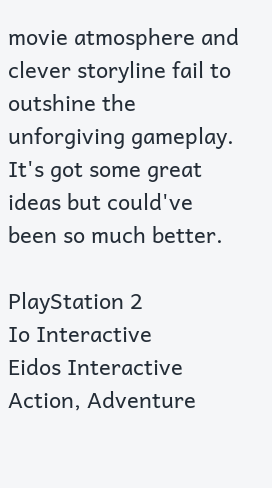movie atmosphere and clever storyline fail to outshine the unforgiving gameplay. It's got some great ideas but could've been so much better.

PlayStation 2
Io Interactive
Eidos Interactive
Action, Adventure